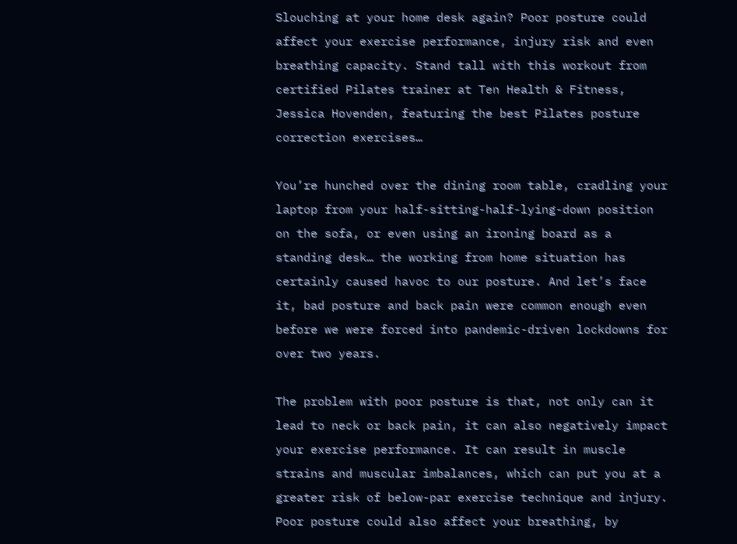Slouching at your home desk again? Poor posture could affect your exercise performance, injury risk and even breathing capacity. Stand tall with this workout from certified Pilates trainer at Ten Health & Fitness, Jessica Hovenden, featuring the best Pilates posture correction exercises…

You’re hunched over the dining room table, cradling your laptop from your half-sitting-half-lying-down position on the sofa, or even using an ironing board as a standing desk… the working from home situation has certainly caused havoc to our posture. And let’s face it, bad posture and back pain were common enough even before we were forced into pandemic-driven lockdowns for over two years.

The problem with poor posture is that, not only can it lead to neck or back pain, it can also negatively impact your exercise performance. It can result in muscle strains and muscular imbalances, which can put you at a greater risk of below-par exercise technique and injury. Poor posture could also affect your breathing, by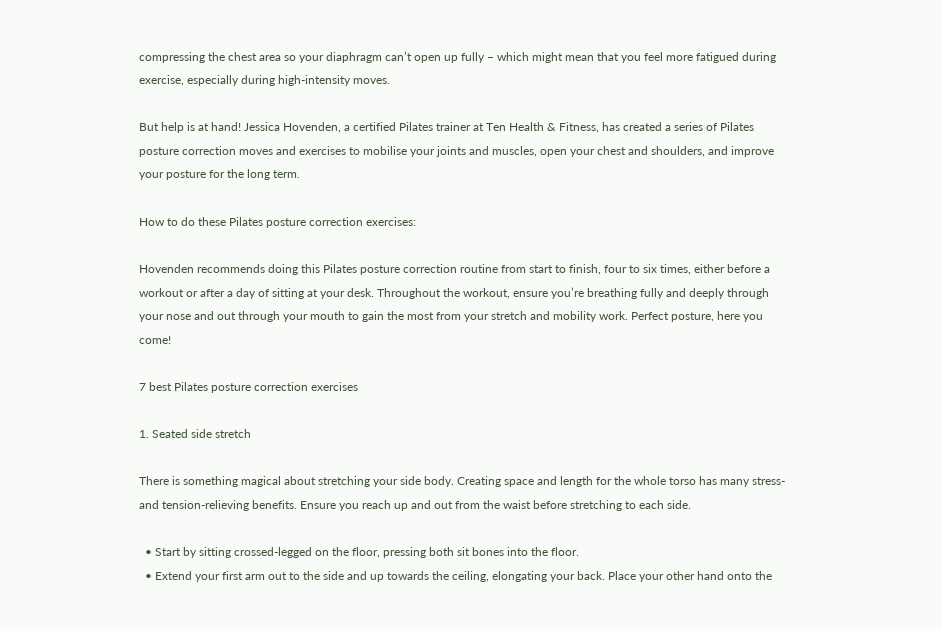compressing the chest area so your diaphragm can’t open up fully – which might mean that you feel more fatigued during exercise, especially during high-intensity moves.

But help is at hand! Jessica Hovenden, a certified Pilates trainer at Ten Health & Fitness, has created a series of Pilates posture correction moves and exercises to mobilise your joints and muscles, open your chest and shoulders, and improve your posture for the long term.

How to do these Pilates posture correction exercises:

Hovenden recommends doing this Pilates posture correction routine from start to finish, four to six times, either before a workout or after a day of sitting at your desk. Throughout the workout, ensure you’re breathing fully and deeply through your nose and out through your mouth to gain the most from your stretch and mobility work. Perfect posture, here you come!

7 best Pilates posture correction exercises

1. Seated side stretch

There is something magical about stretching your side body. Creating space and length for the whole torso has many stress-and tension-relieving benefits. Ensure you reach up and out from the waist before stretching to each side.

  • Start by sitting crossed-legged on the floor, pressing both sit bones into the floor.
  • Extend your first arm out to the side and up towards the ceiling, elongating your back. Place your other hand onto the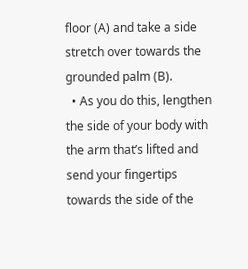floor (A) and take a side stretch over towards the grounded palm (B).
  • As you do this, lengthen the side of your body with the arm that’s lifted and send your fingertips towards the side of the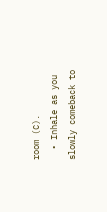room (C).
  • Inhale as you slowly comeback to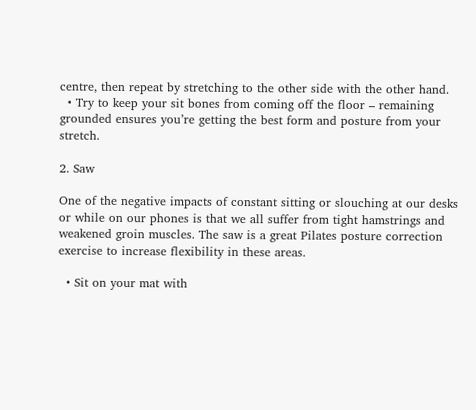centre, then repeat by stretching to the other side with the other hand.
  • Try to keep your sit bones from coming off the floor – remaining grounded ensures you’re getting the best form and posture from your stretch.

2. Saw

One of the negative impacts of constant sitting or slouching at our desks or while on our phones is that we all suffer from tight hamstrings and weakened groin muscles. The saw is a great Pilates posture correction exercise to increase flexibility in these areas.

  • Sit on your mat with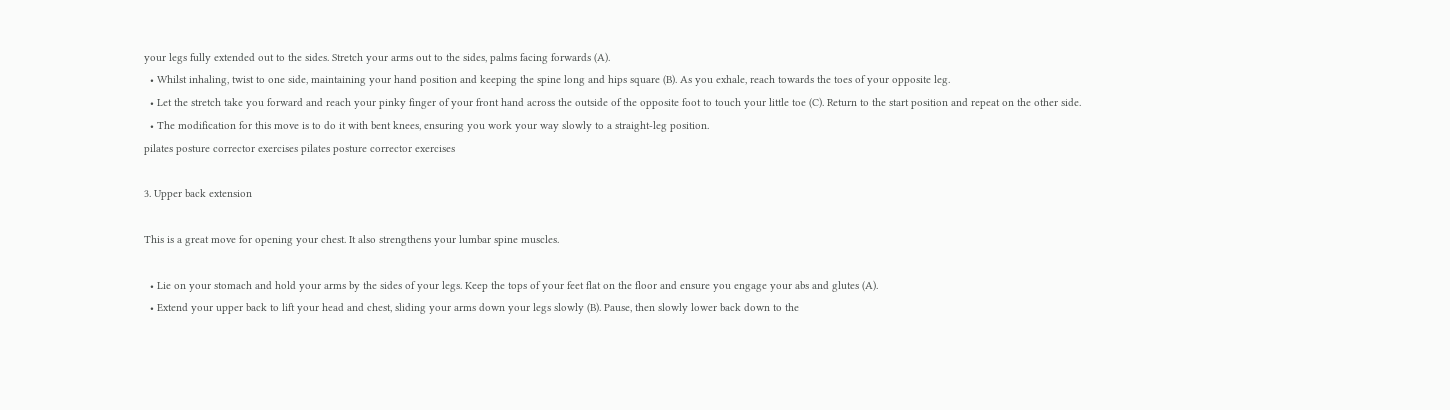your legs fully extended out to the sides. Stretch your arms out to the sides, palms facing forwards (A).
  • Whilst inhaling, twist to one side, maintaining your hand position and keeping the spine long and hips square (B). As you exhale, reach towards the toes of your opposite leg.
  • Let the stretch take you forward and reach your pinky finger of your front hand across the outside of the opposite foot to touch your little toe (C). Return to the start position and repeat on the other side.
  • The modification for this move is to do it with bent knees, ensuring you work your way slowly to a straight-leg position.
pilates posture corrector exercises pilates posture corrector exercises

3. Upper back extension

This is a great move for opening your chest. It also strengthens your lumbar spine muscles.

  • Lie on your stomach and hold your arms by the sides of your legs. Keep the tops of your feet flat on the floor and ensure you engage your abs and glutes (A).
  • Extend your upper back to lift your head and chest, sliding your arms down your legs slowly (B). Pause, then slowly lower back down to the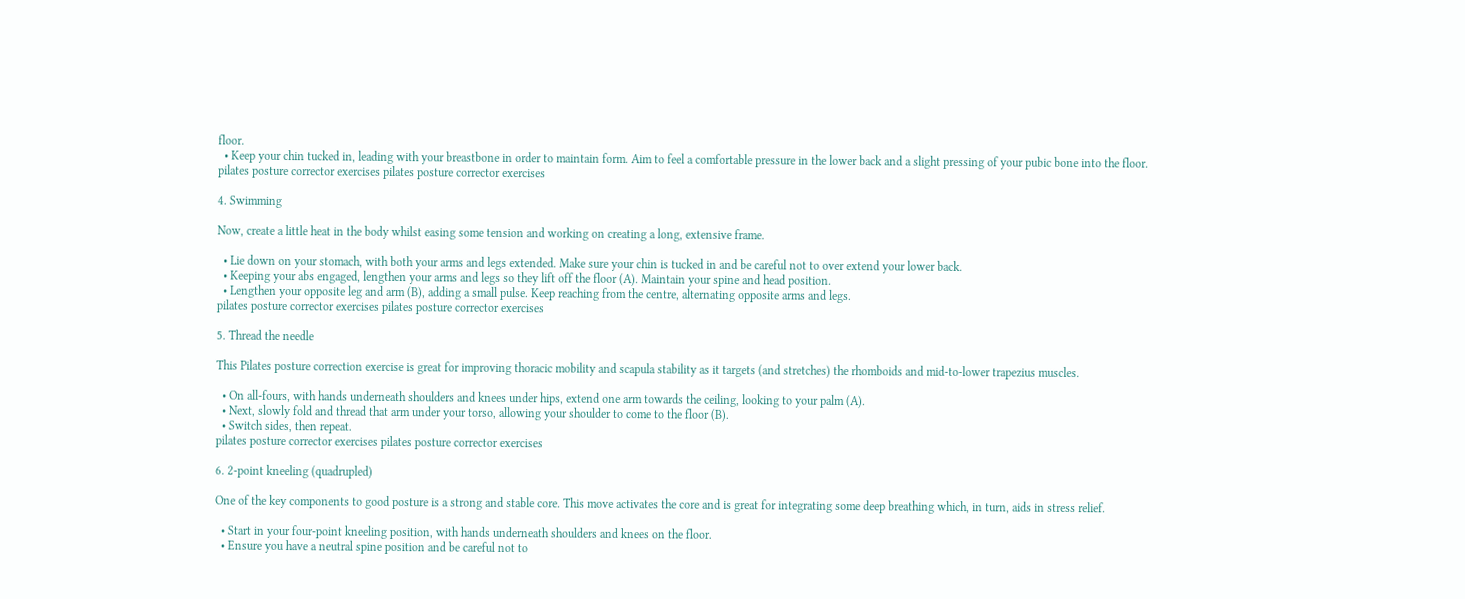floor.
  • Keep your chin tucked in, leading with your breastbone in order to maintain form. Aim to feel a comfortable pressure in the lower back and a slight pressing of your pubic bone into the floor.
pilates posture corrector exercises pilates posture corrector exercises

4. Swimming

Now, create a little heat in the body whilst easing some tension and working on creating a long, extensive frame.

  • Lie down on your stomach, with both your arms and legs extended. Make sure your chin is tucked in and be careful not to over extend your lower back.
  • Keeping your abs engaged, lengthen your arms and legs so they lift off the floor (A). Maintain your spine and head position.
  • Lengthen your opposite leg and arm (B), adding a small pulse. Keep reaching from the centre, alternating opposite arms and legs.
pilates posture corrector exercises pilates posture corrector exercises

5. Thread the needle

This Pilates posture correction exercise is great for improving thoracic mobility and scapula stability as it targets (and stretches) the rhomboids and mid-to-lower trapezius muscles.

  • On all-fours, with hands underneath shoulders and knees under hips, extend one arm towards the ceiling, looking to your palm (A).
  • Next, slowly fold and thread that arm under your torso, allowing your shoulder to come to the floor (B).
  • Switch sides, then repeat.
pilates posture corrector exercises pilates posture corrector exercises

6. 2-point kneeling (quadrupled)

One of the key components to good posture is a strong and stable core. This move activates the core and is great for integrating some deep breathing which, in turn, aids in stress relief.

  • Start in your four-point kneeling position, with hands underneath shoulders and knees on the floor.
  • Ensure you have a neutral spine position and be careful not to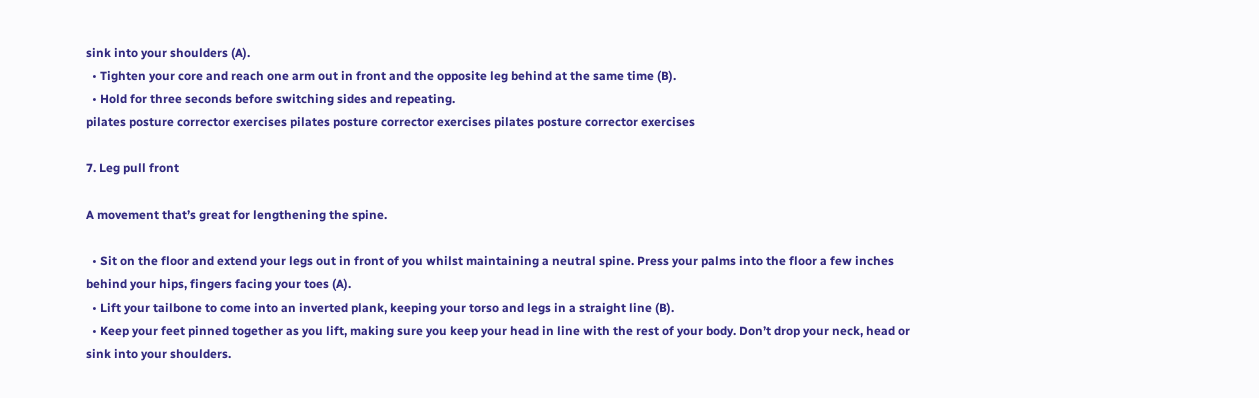sink into your shoulders (A).
  • Tighten your core and reach one arm out in front and the opposite leg behind at the same time (B).
  • Hold for three seconds before switching sides and repeating.
pilates posture corrector exercises pilates posture corrector exercises pilates posture corrector exercises

7. Leg pull front

A movement that’s great for lengthening the spine.

  • Sit on the floor and extend your legs out in front of you whilst maintaining a neutral spine. Press your palms into the floor a few inches behind your hips, fingers facing your toes (A).
  • Lift your tailbone to come into an inverted plank, keeping your torso and legs in a straight line (B).
  • Keep your feet pinned together as you lift, making sure you keep your head in line with the rest of your body. Don’t drop your neck, head or sink into your shoulders.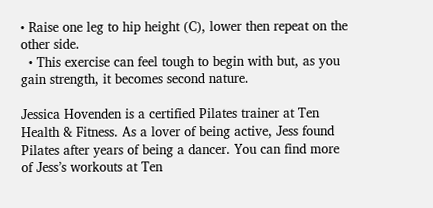• Raise one leg to hip height (C), lower then repeat on the other side.
  • This exercise can feel tough to begin with but, as you gain strength, it becomes second nature.

Jessica Hovenden is a certified Pilates trainer at Ten Health & Fitness. As a lover of being active, Jess found Pilates after years of being a dancer. You can find more of Jess’s workouts at Ten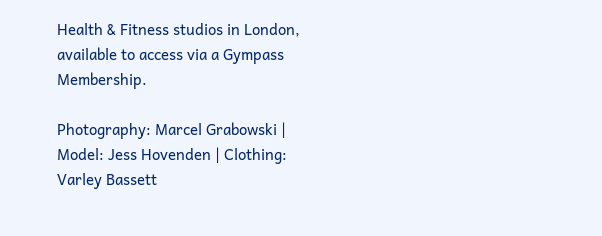Health & Fitness studios in London, available to access via a Gympass Membership.

Photography: Marcel Grabowski | Model: Jess Hovenden | Clothing: Varley Bassett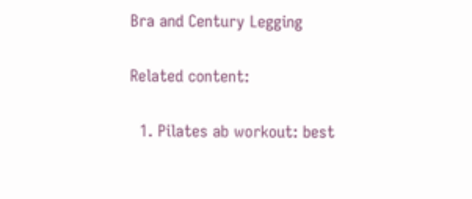Bra and Century Legging

Related content:

  1. Pilates ab workout: best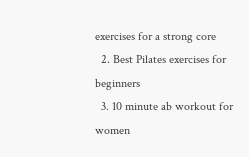exercises for a strong core
  2. Best Pilates exercises for beginners
  3. 10 minute ab workout for women